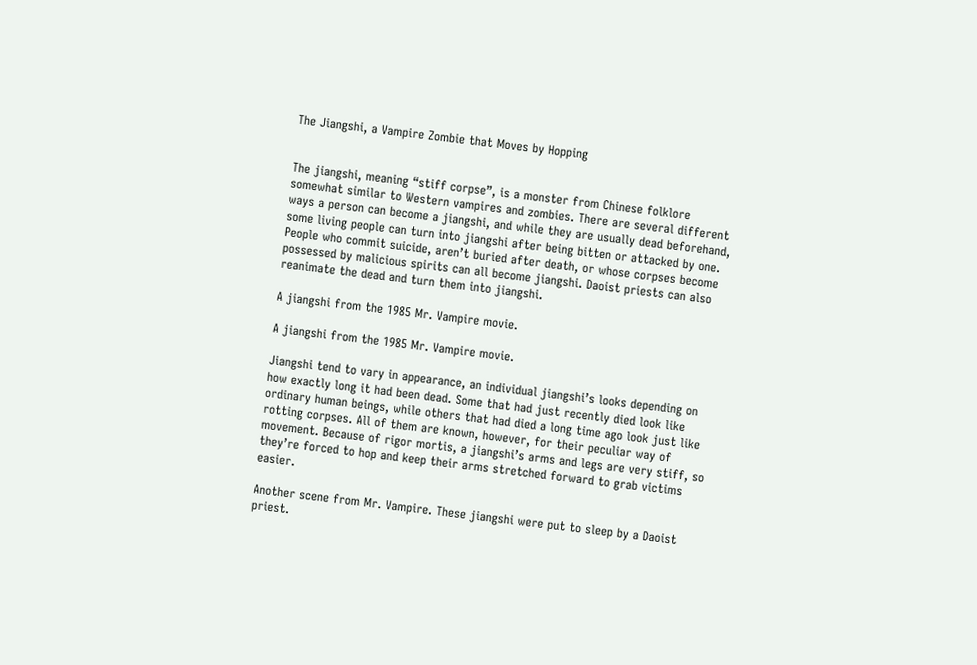The Jiangshi, a Vampire Zombie that Moves by Hopping


The jiangshi, meaning “stiff corpse”, is a monster from Chinese folklore somewhat similar to Western vampires and zombies. There are several different ways a person can become a jiangshi, and while they are usually dead beforehand, some living people can turn into jiangshi after being bitten or attacked by one. People who commit suicide, aren’t buried after death, or whose corpses become possessed by malicious spirits can all become jiangshi. Daoist priests can also reanimate the dead and turn them into jiangshi.

A jiangshi from the 1985 Mr. Vampire movie.

A jiangshi from the 1985 Mr. Vampire movie.

Jiangshi tend to vary in appearance, an individual jiangshi’s looks depending on how exactly long it had been dead. Some that had just recently died look like ordinary human beings, while others that had died a long time ago look just like rotting corpses. All of them are known, however, for their peculiar way of movement. Because of rigor mortis, a jiangshi’s arms and legs are very stiff, so they’re forced to hop and keep their arms stretched forward to grab victims easier.

Another scene from Mr. Vampire. These jiangshi were put to sleep by a Daoist priest.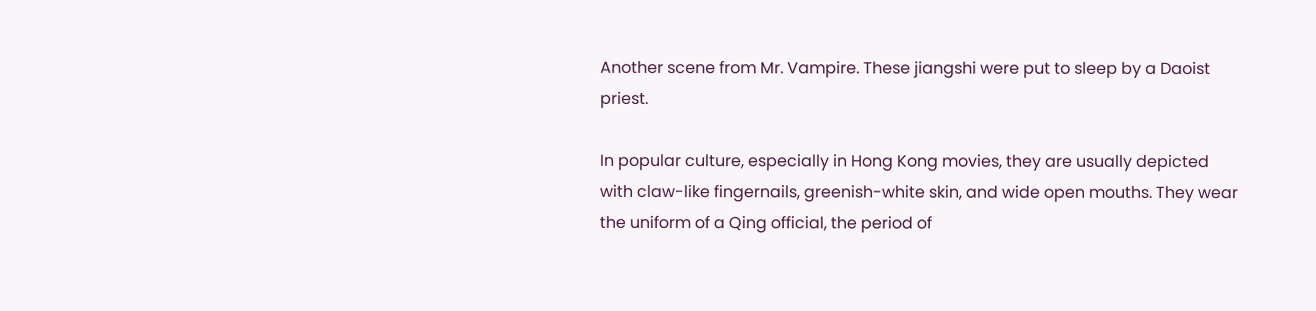Another scene from Mr. Vampire. These jiangshi were put to sleep by a Daoist priest.

In popular culture, especially in Hong Kong movies, they are usually depicted with claw-like fingernails, greenish-white skin, and wide open mouths. They wear the uniform of a Qing official, the period of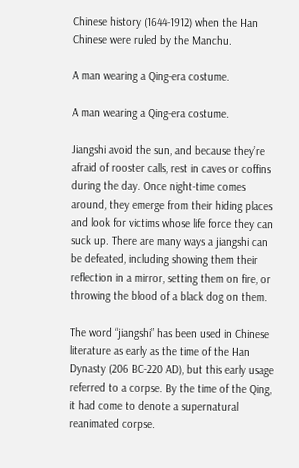Chinese history (1644-1912) when the Han Chinese were ruled by the Manchu.

A man wearing a Qing-era costume.

A man wearing a Qing-era costume.

Jiangshi avoid the sun, and because they’re afraid of rooster calls, rest in caves or coffins during the day. Once night-time comes around, they emerge from their hiding places and look for victims whose life force they can suck up. There are many ways a jiangshi can be defeated, including showing them their reflection in a mirror, setting them on fire, or throwing the blood of a black dog on them.

The word “jiangshi” has been used in Chinese literature as early as the time of the Han Dynasty (206 BC-220 AD), but this early usage referred to a corpse. By the time of the Qing, it had come to denote a supernatural reanimated corpse.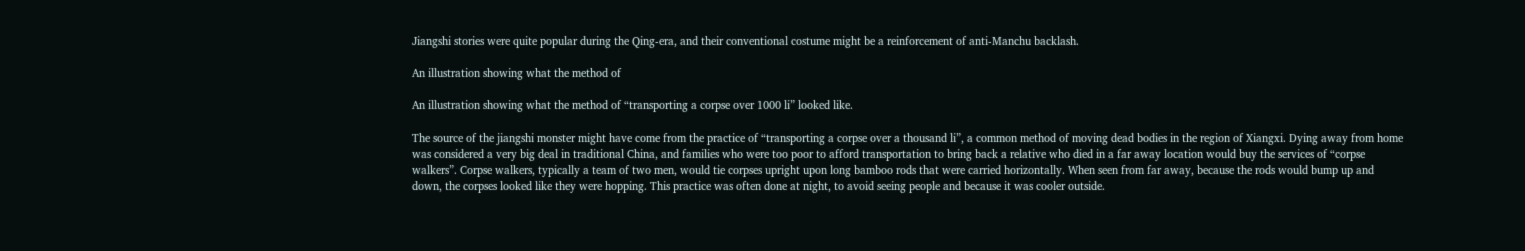Jiangshi stories were quite popular during the Qing-era, and their conventional costume might be a reinforcement of anti-Manchu backlash.

An illustration showing what the method of

An illustration showing what the method of “transporting a corpse over 1000 li” looked like.

The source of the jiangshi monster might have come from the practice of “transporting a corpse over a thousand li”, a common method of moving dead bodies in the region of Xiangxi. Dying away from home was considered a very big deal in traditional China, and families who were too poor to afford transportation to bring back a relative who died in a far away location would buy the services of “corpse walkers”. Corpse walkers, typically a team of two men, would tie corpses upright upon long bamboo rods that were carried horizontally. When seen from far away, because the rods would bump up and down, the corpses looked like they were hopping. This practice was often done at night, to avoid seeing people and because it was cooler outside.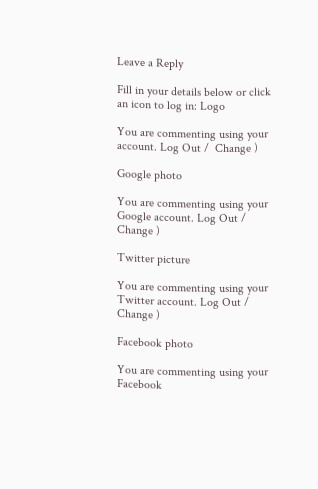Leave a Reply

Fill in your details below or click an icon to log in: Logo

You are commenting using your account. Log Out /  Change )

Google photo

You are commenting using your Google account. Log Out /  Change )

Twitter picture

You are commenting using your Twitter account. Log Out /  Change )

Facebook photo

You are commenting using your Facebook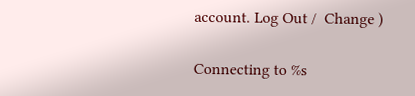account. Log Out /  Change )

Connecting to %s